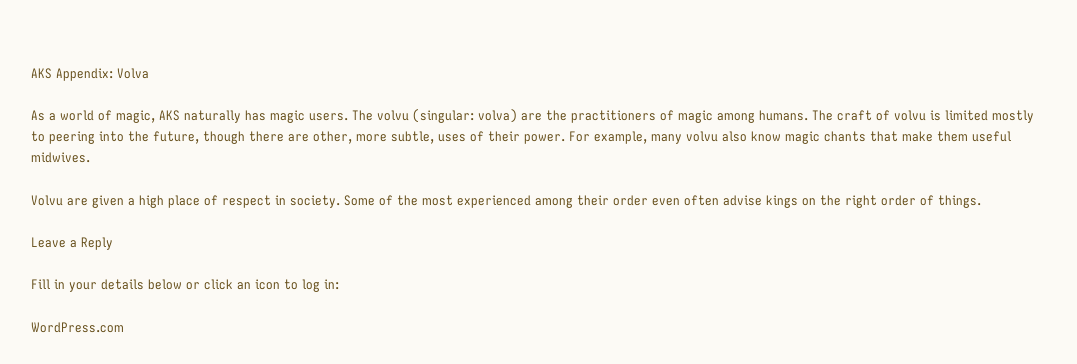AKS Appendix: Volva

As a world of magic, AKS naturally has magic users. The volvu (singular: volva) are the practitioners of magic among humans. The craft of volvu is limited mostly to peering into the future, though there are other, more subtle, uses of their power. For example, many volvu also know magic chants that make them useful midwives.

Volvu are given a high place of respect in society. Some of the most experienced among their order even often advise kings on the right order of things.

Leave a Reply

Fill in your details below or click an icon to log in:

WordPress.com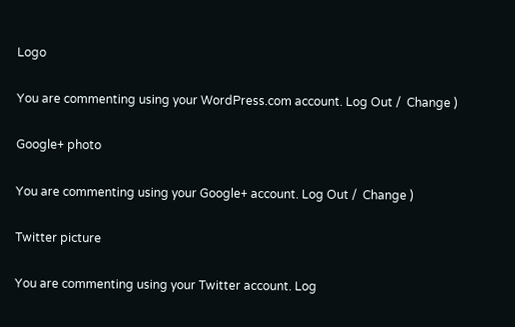Logo

You are commenting using your WordPress.com account. Log Out /  Change )

Google+ photo

You are commenting using your Google+ account. Log Out /  Change )

Twitter picture

You are commenting using your Twitter account. Log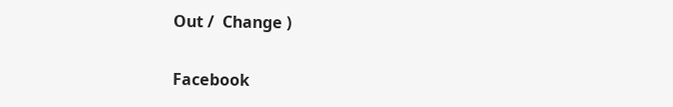Out /  Change )

Facebook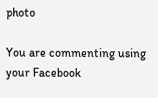photo

You are commenting using your Facebook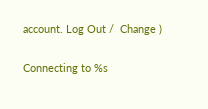account. Log Out /  Change )


Connecting to %s